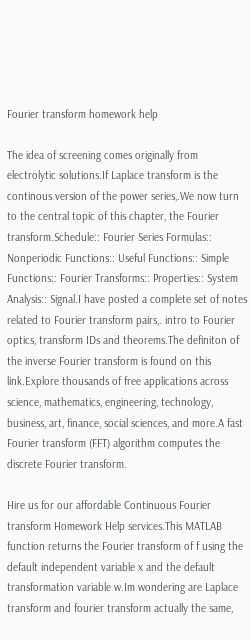Fourier transform homework help

The idea of screening comes originally from electrolytic solutions.If Laplace transform is the continous version of the power series,.We now turn to the central topic of this chapter, the Fourier transform.Schedule:: Fourier Series Formulas:: Nonperiodic Functions:: Useful Functions:: Simple Functions:: Fourier Transforms:: Properties:: System Analysis:: Signal.I have posted a complete set of notes related to Fourier transform pairs,. intro to Fourier optics, transform IDs and theorems.The definiton of the inverse Fourier transform is found on this link.Explore thousands of free applications across science, mathematics, engineering, technology, business, art, finance, social sciences, and more.A fast Fourier transform (FFT) algorithm computes the discrete Fourier transform.

Hire us for our affordable Continuous Fourier transform Homework Help services.This MATLAB function returns the Fourier transform of f using the default independent variable x and the default transformation variable w.Im wondering are Laplace transform and fourier transform actually the same,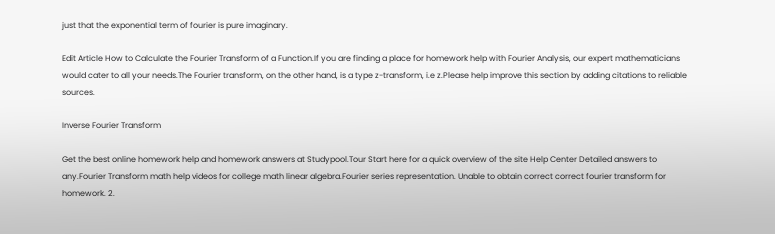just that the exponential term of fourier is pure imaginary.

Edit Article How to Calculate the Fourier Transform of a Function.If you are finding a place for homework help with Fourier Analysis, our expert mathematicians would cater to all your needs.The Fourier transform, on the other hand, is a type z-transform, i.e z.Please help improve this section by adding citations to reliable sources.

Inverse Fourier Transform

Get the best online homework help and homework answers at Studypool.Tour Start here for a quick overview of the site Help Center Detailed answers to any.Fourier Transform math help videos for college math linear algebra.Fourier series representation. Unable to obtain correct correct fourier transform for homework. 2.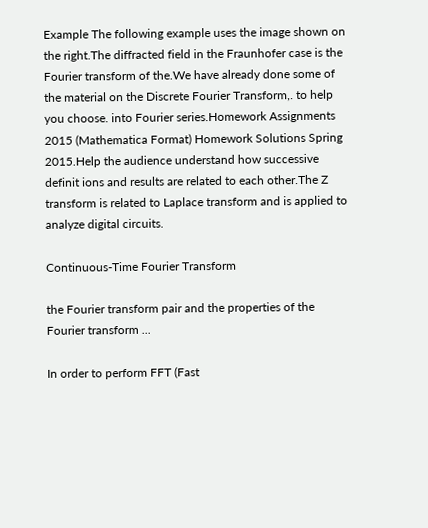Example The following example uses the image shown on the right.The diffracted field in the Fraunhofer case is the Fourier transform of the.We have already done some of the material on the Discrete Fourier Transform,. to help you choose. into Fourier series.Homework Assignments 2015 (Mathematica Format) Homework Solutions Spring 2015.Help the audience understand how successive definit ions and results are related to each other.The Z transform is related to Laplace transform and is applied to analyze digital circuits.

Continuous-Time Fourier Transform

the Fourier transform pair and the properties of the Fourier transform ...

In order to perform FFT (Fast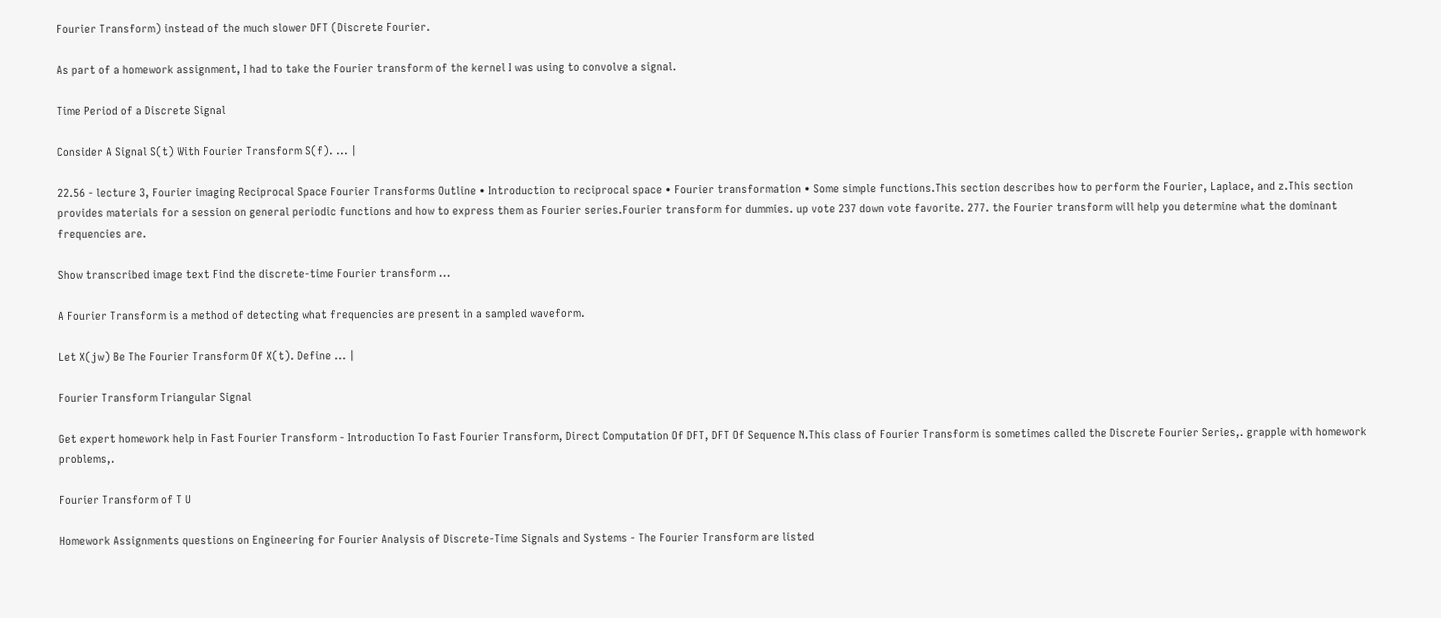Fourier Transform) instead of the much slower DFT (Discrete Fourier.

As part of a homework assignment, I had to take the Fourier transform of the kernel I was using to convolve a signal.

Time Period of a Discrete Signal

Consider A Signal S(t) With Fourier Transform S(f). ... |

22.56 - lecture 3, Fourier imaging Reciprocal Space Fourier Transforms Outline • Introduction to reciprocal space • Fourier transformation • Some simple functions.This section describes how to perform the Fourier, Laplace, and z.This section provides materials for a session on general periodic functions and how to express them as Fourier series.Fourier transform for dummies. up vote 237 down vote favorite. 277. the Fourier transform will help you determine what the dominant frequencies are.

Show transcribed image text Find the discrete-time Fourier transform ...

A Fourier Transform is a method of detecting what frequencies are present in a sampled waveform.

Let X(jw) Be The Fourier Transform Of X(t). Define ... |

Fourier Transform Triangular Signal

Get expert homework help in Fast Fourier Transform - Introduction To Fast Fourier Transform, Direct Computation Of DFT, DFT Of Sequence N.This class of Fourier Transform is sometimes called the Discrete Fourier Series,. grapple with homework problems,.

Fourier Transform of T U

Homework Assignments questions on Engineering for Fourier Analysis of Discrete-Time Signals and Systems - The Fourier Transform are listed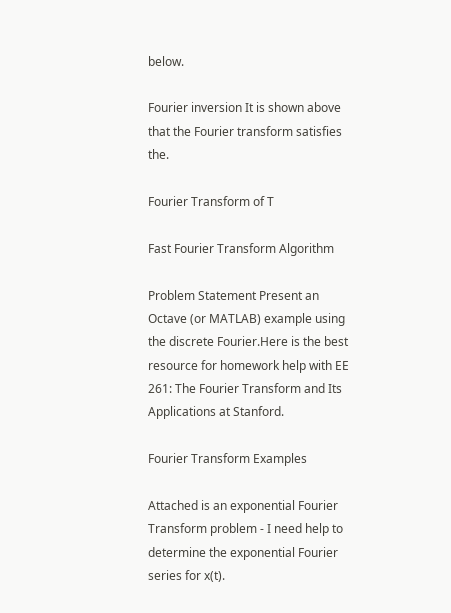below.

Fourier inversion It is shown above that the Fourier transform satisfies the.

Fourier Transform of T

Fast Fourier Transform Algorithm

Problem Statement Present an Octave (or MATLAB) example using the discrete Fourier.Here is the best resource for homework help with EE 261: The Fourier Transform and Its Applications at Stanford.

Fourier Transform Examples

Attached is an exponential Fourier Transform problem - I need help to determine the exponential Fourier series for x(t).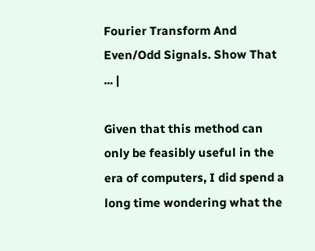Fourier Transform And Even/Odd Signals. Show That ... |

Given that this method can only be feasibly useful in the era of computers, I did spend a long time wondering what the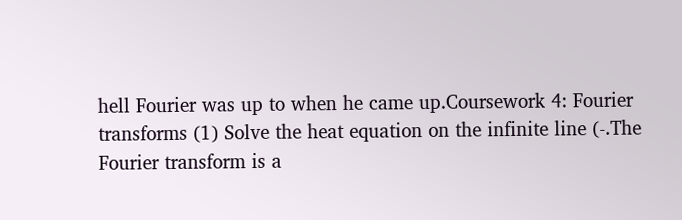hell Fourier was up to when he came up.Coursework 4: Fourier transforms (1) Solve the heat equation on the infinite line (-.The Fourier transform is a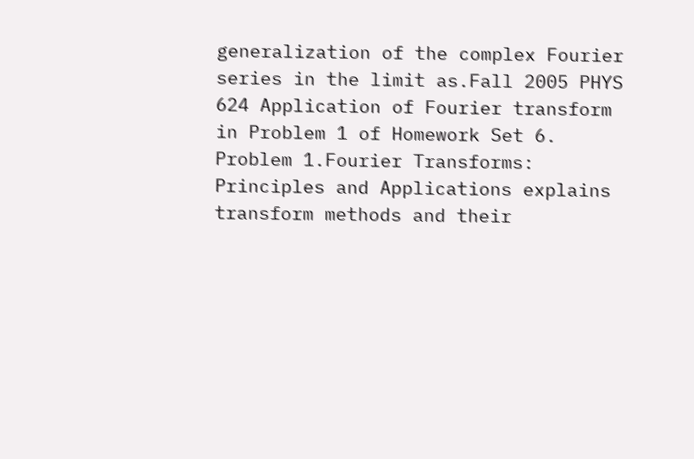generalization of the complex Fourier series in the limit as.Fall 2005 PHYS 624 Application of Fourier transform in Problem 1 of Homework Set 6. Problem 1.Fourier Transforms: Principles and Applications explains transform methods and their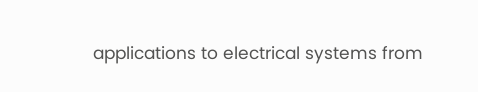applications to electrical systems from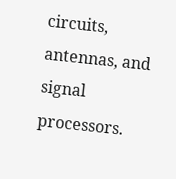circuits, antennas, and signal processors.